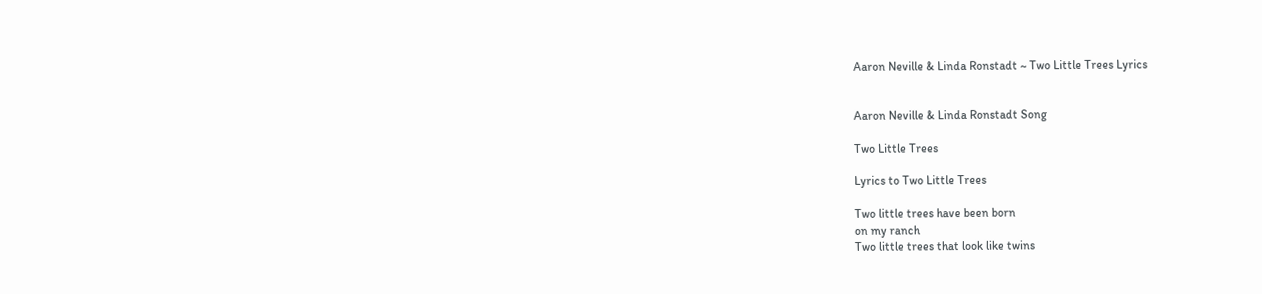Aaron Neville & Linda Ronstadt ~ Two Little Trees Lyrics


Aaron Neville & Linda Ronstadt Song

Two Little Trees

Lyrics to Two Little Trees

Two little trees have been born
on my ranch
Two little trees that look like twins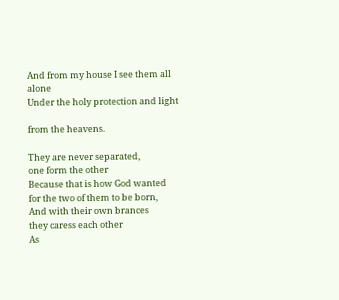And from my house I see them all alone
Under the holy protection and light

from the heavens.

They are never separated,
one form the other
Because that is how God wanted
for the two of them to be born,
And with their own brances
they caress each other
As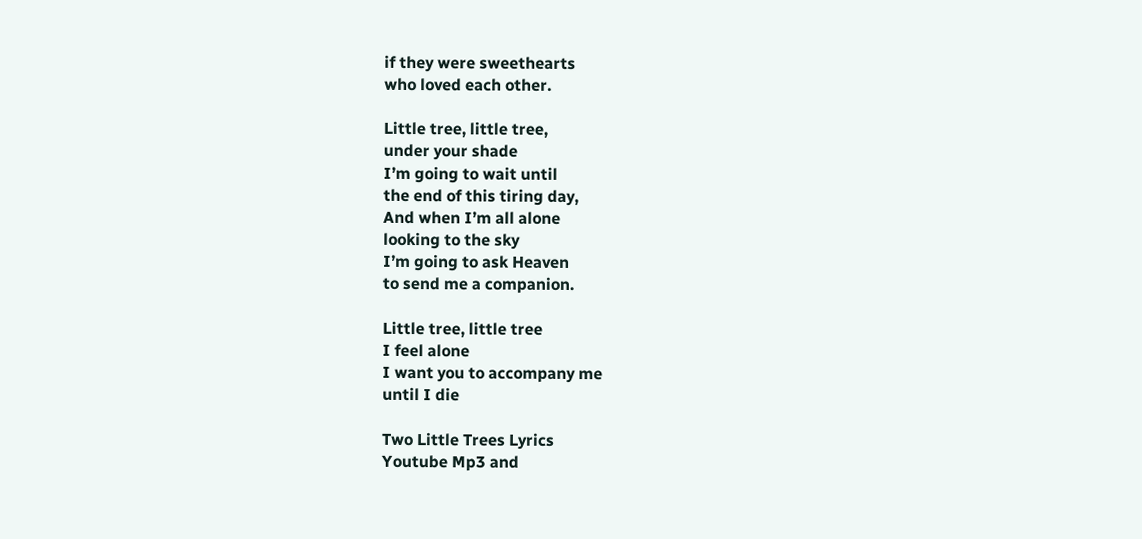if they were sweethearts
who loved each other.

Little tree, little tree,
under your shade
I’m going to wait until
the end of this tiring day,
And when I’m all alone
looking to the sky
I’m going to ask Heaven
to send me a companion.

Little tree, little tree
I feel alone
I want you to accompany me
until I die

Two Little Trees Lyrics
Youtube Mp3 and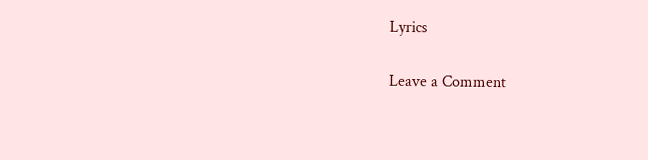Lyrics

Leave a Comment